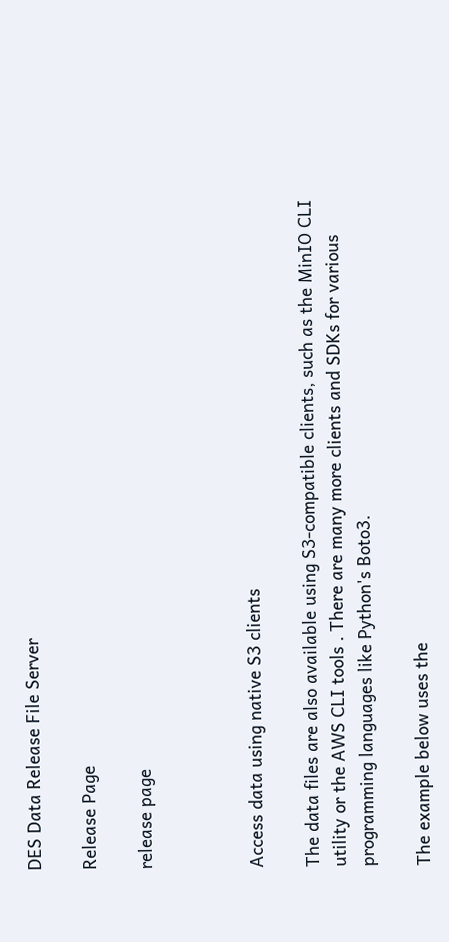DES Data Release File Server

Release Page

release page



Access data using native S3 clients

The data files are also available using S3-compatible clients, such as the MinIO CLI utility or the AWS CLI tools . There are many more clients and SDKs for various programming languages like Python's Boto3.

The example below uses the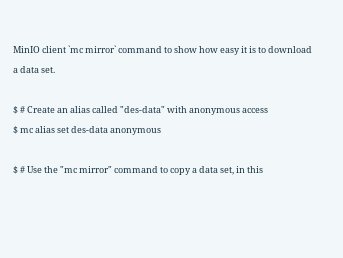MinIO client `mc mirror` command to show how easy it is to download a data set.

$ # Create an alias called "des-data" with anonymous access
$ mc alias set des-data anonymous

$ # Use the "mc mirror" command to copy a data set, in this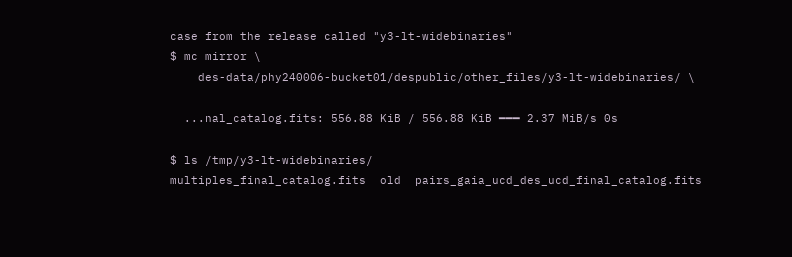case from the release called "y3-lt-widebinaries"
$ mc mirror \
    des-data/phy240006-bucket01/despublic/other_files/y3-lt-widebinaries/ \

  ...nal_catalog.fits: 556.88 KiB / 556.88 KiB ━━━ 2.37 MiB/s 0s

$ ls /tmp/y3-lt-widebinaries/
multiples_final_catalog.fits  old  pairs_gaia_ucd_des_ucd_final_catalog.fits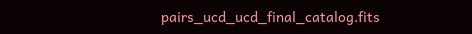pairs_ucd_ucd_final_catalog.fits